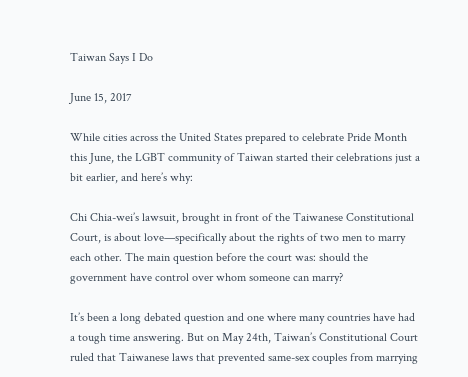Taiwan Says I Do

June 15, 2017

While cities across the United States prepared to celebrate Pride Month this June, the LGBT community of Taiwan started their celebrations just a bit earlier, and here’s why:

Chi Chia-wei’s lawsuit, brought in front of the Taiwanese Constitutional Court, is about love—specifically about the rights of two men to marry each other. The main question before the court was: should the government have control over whom someone can marry?

It’s been a long debated question and one where many countries have had a tough time answering. But on May 24th, Taiwan’s Constitutional Court ruled that Taiwanese laws that prevented same-sex couples from marrying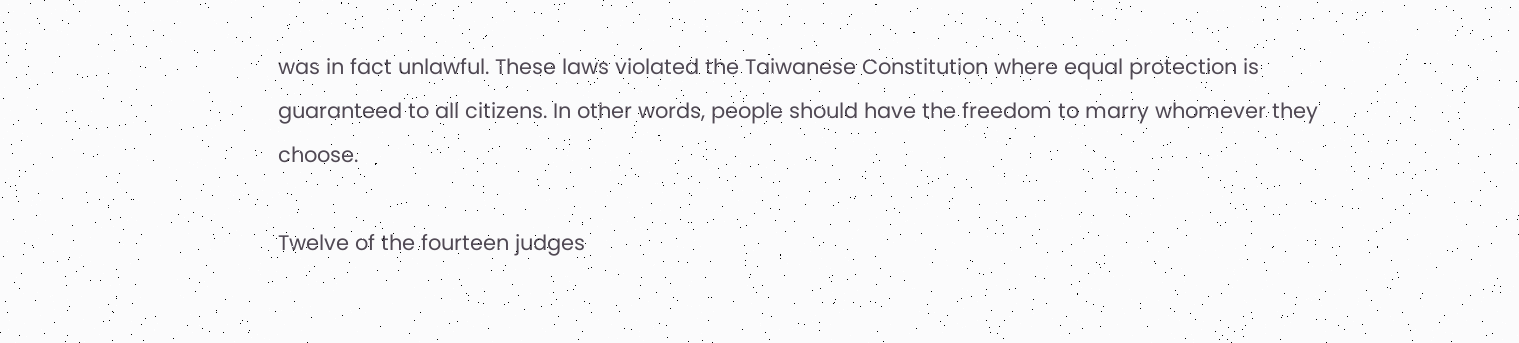was in fact unlawful. These laws violated the Taiwanese Constitution where equal protection is guaranteed to all citizens. In other words, people should have the freedom to marry whomever they choose.

Twelve of the fourteen judges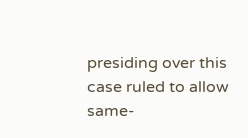presiding over this case ruled to allow same-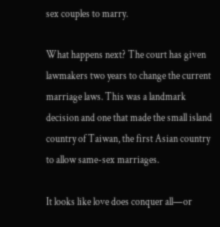sex couples to marry.

What happens next? The court has given lawmakers two years to change the current marriage laws. This was a landmark decision and one that made the small island country of Taiwan, the first Asian country to allow same-sex marriages.

It looks like love does conquer all—or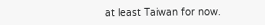at least Taiwan for now.